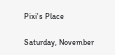Pixi's Place

Saturday, November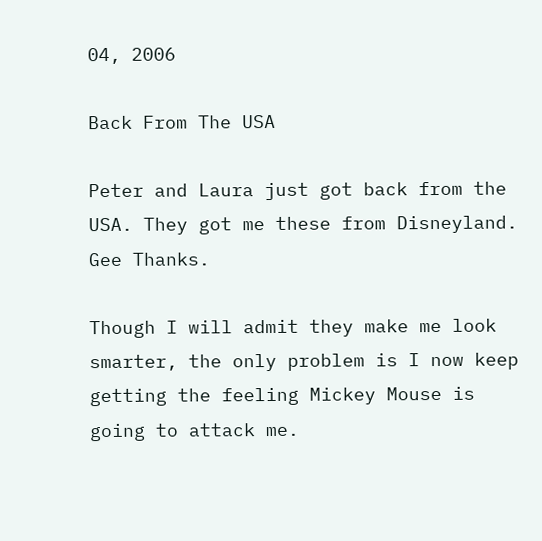04, 2006

Back From The USA

Peter and Laura just got back from the USA. They got me these from Disneyland. Gee Thanks.

Though I will admit they make me look smarter, the only problem is I now keep getting the feeling Mickey Mouse is going to attack me.